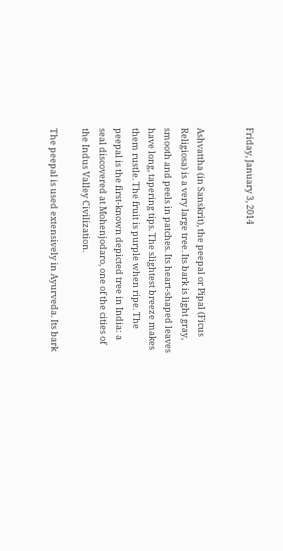Friday, January 3, 2014


Ashvattha (in Sanskrit), the peepal or Pipal (Ficus Religiosa) is a very large tree. Its bark is light gray, smooth and peels in patches. Its heart-shaped leaves have long, tapering tips. The slightest breeze makes them rustle. The fruit is purple when ripe. The peepal is the first-known depicted tree in India: a seal discovered at Mohenjodaro, one of the cities of the Indus Valley Civilization.

The peepal is used extensively in Ayurveda. Its bark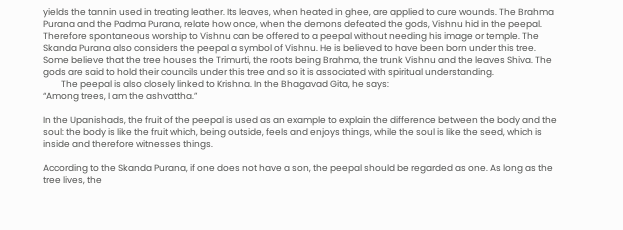yields the tannin used in treating leather. Its leaves, when heated in ghee, are applied to cure wounds. The Brahma Purana and the Padma Purana, relate how once, when the demons defeated the gods, Vishnu hid in the peepal. Therefore spontaneous worship to Vishnu can be offered to a peepal without needing his image or temple. The Skanda Purana also considers the peepal a symbol of Vishnu. He is believed to have been born under this tree. Some believe that the tree houses the Trimurti, the roots being Brahma, the trunk Vishnu and the leaves Shiva. The gods are said to hold their councils under this tree and so it is associated with spiritual understanding.
         The peepal is also closely linked to Krishna. In the Bhagavad Gita, he says:
“Among trees, I am the ashvattha.”

In the Upanishads, the fruit of the peepal is used as an example to explain the difference between the body and the soul: the body is like the fruit which, being outside, feels and enjoys things, while the soul is like the seed, which is inside and therefore witnesses things.

According to the Skanda Purana, if one does not have a son, the peepal should be regarded as one. As long as the tree lives, the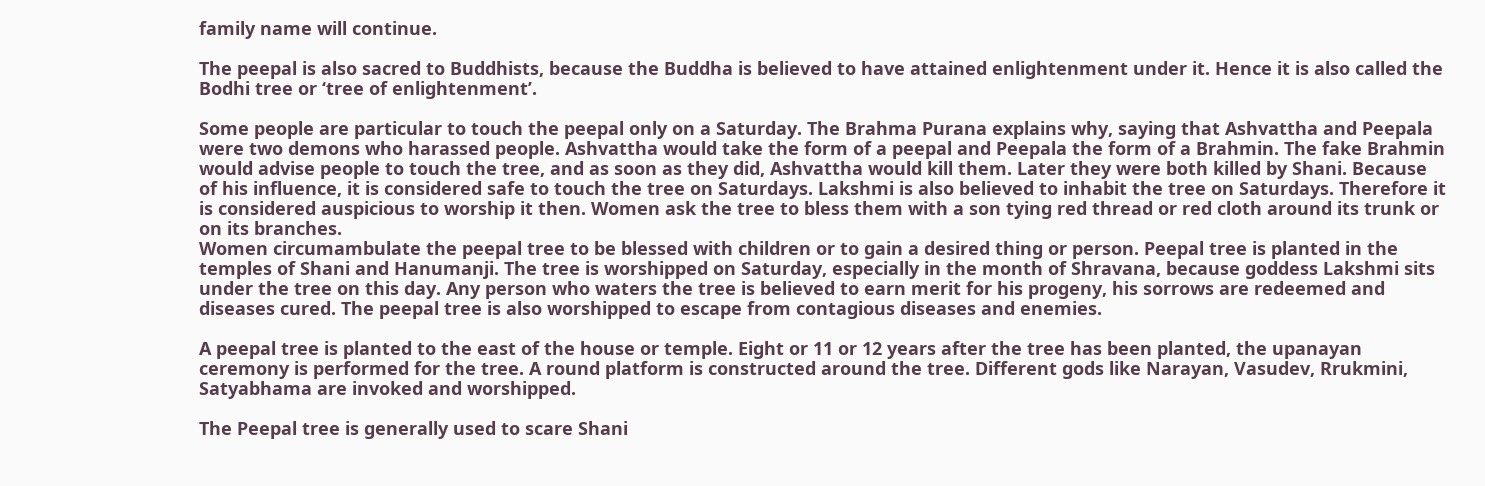family name will continue.

The peepal is also sacred to Buddhists, because the Buddha is believed to have attained enlightenment under it. Hence it is also called the Bodhi tree or ‘tree of enlightenment’.

Some people are particular to touch the peepal only on a Saturday. The Brahma Purana explains why, saying that Ashvattha and Peepala were two demons who harassed people. Ashvattha would take the form of a peepal and Peepala the form of a Brahmin. The fake Brahmin would advise people to touch the tree, and as soon as they did, Ashvattha would kill them. Later they were both killed by Shani. Because of his influence, it is considered safe to touch the tree on Saturdays. Lakshmi is also believed to inhabit the tree on Saturdays. Therefore it is considered auspicious to worship it then. Women ask the tree to bless them with a son tying red thread or red cloth around its trunk or on its branches.
Women circumambulate the peepal tree to be blessed with children or to gain a desired thing or person. Peepal tree is planted in the temples of Shani and Hanumanji. The tree is worshipped on Saturday, especially in the month of Shravana, because goddess Lakshmi sits under the tree on this day. Any person who waters the tree is believed to earn merit for his progeny, his sorrows are redeemed and diseases cured. The peepal tree is also worshipped to escape from contagious diseases and enemies.

A peepal tree is planted to the east of the house or temple. Eight or 11 or 12 years after the tree has been planted, the upanayan ceremony is performed for the tree. A round platform is constructed around the tree. Different gods like Narayan, Vasudev, Rrukmini, Satyabhama are invoked and worshipped.

The Peepal tree is generally used to scare Shani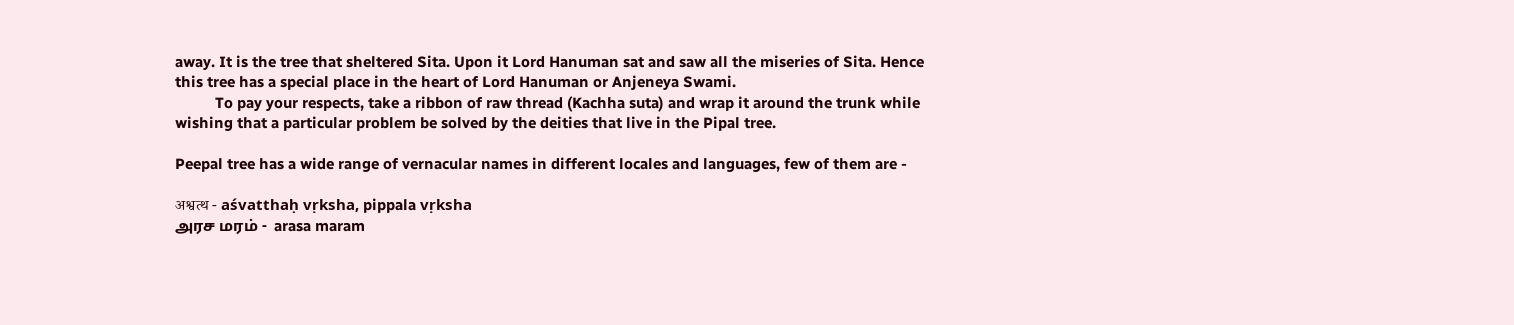away. It is the tree that sheltered Sita. Upon it Lord Hanuman sat and saw all the miseries of Sita. Hence this tree has a special place in the heart of Lord Hanuman or Anjeneya Swami.
          To pay your respects, take a ribbon of raw thread (Kachha suta) and wrap it around the trunk while wishing that a particular problem be solved by the deities that live in the Pipal tree.

Peepal tree has a wide range of vernacular names in different locales and languages, few of them are -

अश्वत्थ - aśvatthaḥ vṛksha, pippala vṛksha
அரச மரம் -  arasa maram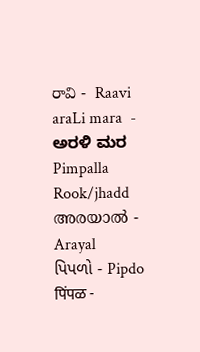రావి -  Raavi
araLi mara  - ಅರಳಿ ಮರ
Pimpalla Rook/jhadd
അരയാല്‍ -  Arayal
પિપળો - Pipdo
पिंपळ -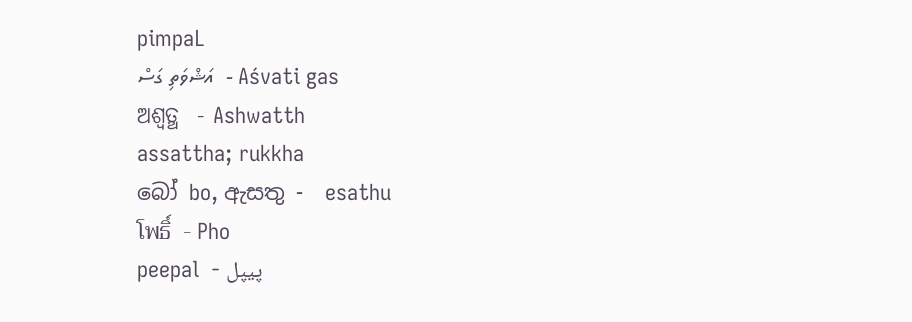pimpaL
އަޝްވަތި ގަސް  - Aśvati gas
ଅଶ୍ୱତ୍ଥ  - Ashwatth
assattha; rukkha
බෝ bo, ඇසතු -  esathu
โพธิ์  - Pho
peepal  - پیپل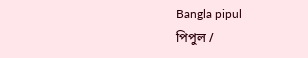Bangla pipul
পিপুল /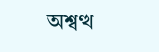অশ্বত্থ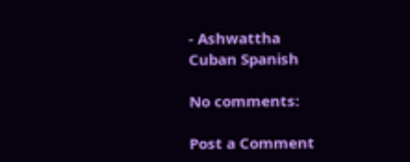- Ashwattha
Cuban Spanish

No comments:

Post a Comment